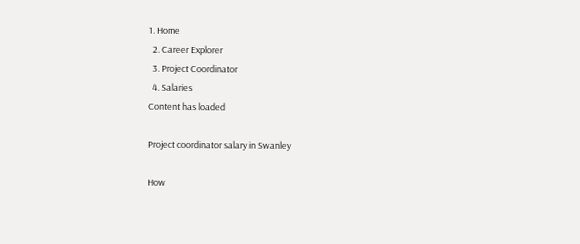1. Home
  2. Career Explorer
  3. Project Coordinator
  4. Salaries
Content has loaded

Project coordinator salary in Swanley

How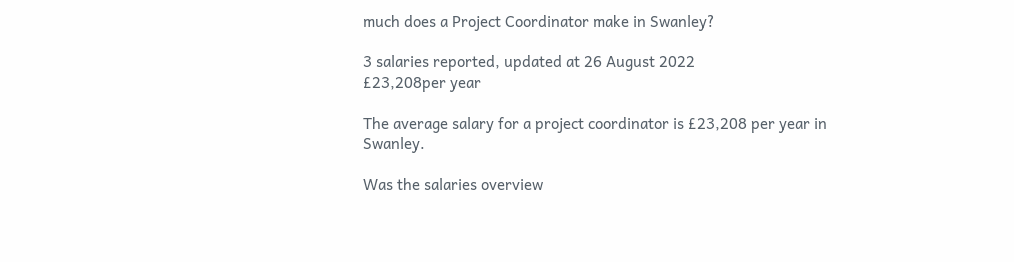much does a Project Coordinator make in Swanley?

3 salaries reported, updated at 26 August 2022
£23,208per year

The average salary for a project coordinator is £23,208 per year in Swanley.

Was the salaries overview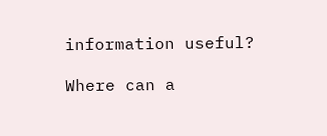information useful?

Where can a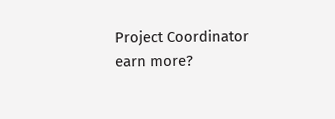Project Coordinator earn more?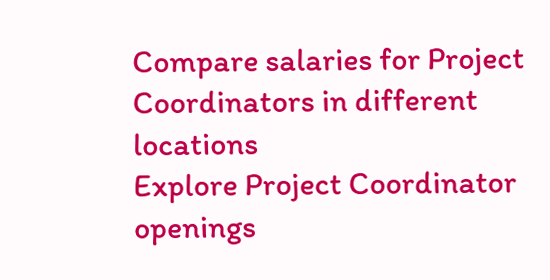Compare salaries for Project Coordinators in different locations
Explore Project Coordinator openings